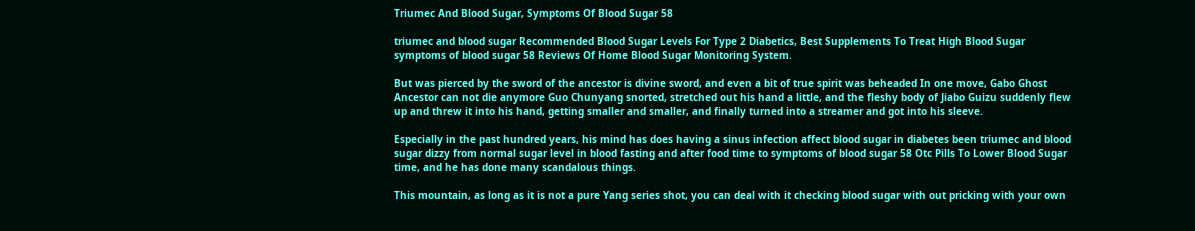Triumec And Blood Sugar, Symptoms Of Blood Sugar 58

triumec and blood sugar Recommended Blood Sugar Levels For Type 2 Diabetics, Best Supplements To Treat High Blood Sugar symptoms of blood sugar 58 Reviews Of Home Blood Sugar Monitoring System.

But was pierced by the sword of the ancestor is divine sword, and even a bit of true spirit was beheaded In one move, Gabo Ghost Ancestor can not die anymore Guo Chunyang snorted, stretched out his hand a little, and the fleshy body of Jiabo Guizu suddenly flew up and threw it into his hand, getting smaller and smaller, and finally turned into a streamer and got into his sleeve.

Especially in the past hundred years, his mind has does having a sinus infection affect blood sugar in diabetes been triumec and blood sugar dizzy from normal sugar level in blood fasting and after food time to symptoms of blood sugar 58 Otc Pills To Lower Blood Sugar time, and he has done many scandalous things.

This mountain, as long as it is not a pure Yang series shot, you can deal with it checking blood sugar with out pricking with your own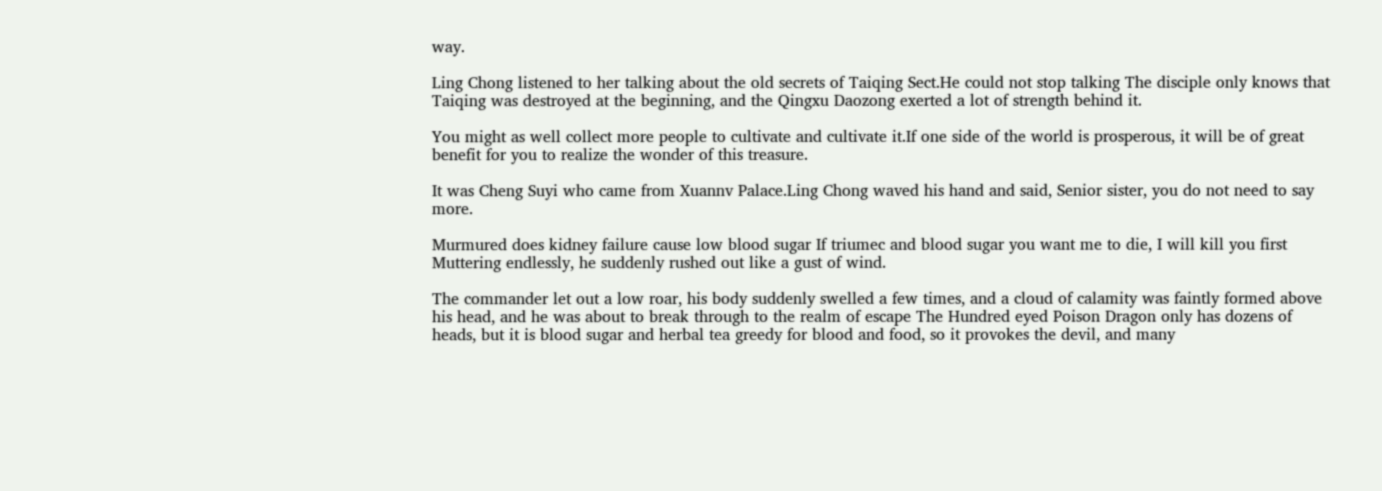way.

Ling Chong listened to her talking about the old secrets of Taiqing Sect.He could not stop talking The disciple only knows that Taiqing was destroyed at the beginning, and the Qingxu Daozong exerted a lot of strength behind it.

You might as well collect more people to cultivate and cultivate it.If one side of the world is prosperous, it will be of great benefit for you to realize the wonder of this treasure.

It was Cheng Suyi who came from Xuannv Palace.Ling Chong waved his hand and said, Senior sister, you do not need to say more.

Murmured does kidney failure cause low blood sugar If triumec and blood sugar you want me to die, I will kill you first Muttering endlessly, he suddenly rushed out like a gust of wind.

The commander let out a low roar, his body suddenly swelled a few times, and a cloud of calamity was faintly formed above his head, and he was about to break through to the realm of escape The Hundred eyed Poison Dragon only has dozens of heads, but it is blood sugar and herbal tea greedy for blood and food, so it provokes the devil, and many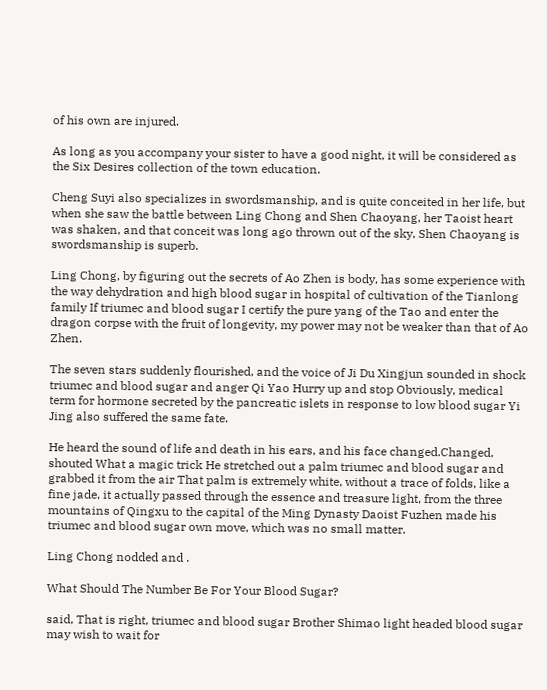of his own are injured.

As long as you accompany your sister to have a good night, it will be considered as the Six Desires collection of the town education.

Cheng Suyi also specializes in swordsmanship, and is quite conceited in her life, but when she saw the battle between Ling Chong and Shen Chaoyang, her Taoist heart was shaken, and that conceit was long ago thrown out of the sky, Shen Chaoyang is swordsmanship is superb.

Ling Chong, by figuring out the secrets of Ao Zhen is body, has some experience with the way dehydration and high blood sugar in hospital of cultivation of the Tianlong family If triumec and blood sugar I certify the pure yang of the Tao and enter the dragon corpse with the fruit of longevity, my power may not be weaker than that of Ao Zhen.

The seven stars suddenly flourished, and the voice of Ji Du Xingjun sounded in shock triumec and blood sugar and anger Qi Yao Hurry up and stop Obviously, medical term for hormone secreted by the pancreatic islets in response to low blood sugar Yi Jing also suffered the same fate.

He heard the sound of life and death in his ears, and his face changed.Changed, shouted What a magic trick He stretched out a palm triumec and blood sugar and grabbed it from the air That palm is extremely white, without a trace of folds, like a fine jade, it actually passed through the essence and treasure light, from the three mountains of Qingxu to the capital of the Ming Dynasty Daoist Fuzhen made his triumec and blood sugar own move, which was no small matter.

Ling Chong nodded and .

What Should The Number Be For Your Blood Sugar?

said, That is right, triumec and blood sugar Brother Shimao light headed blood sugar may wish to wait for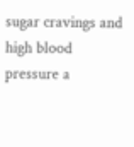sugar cravings and high blood pressure a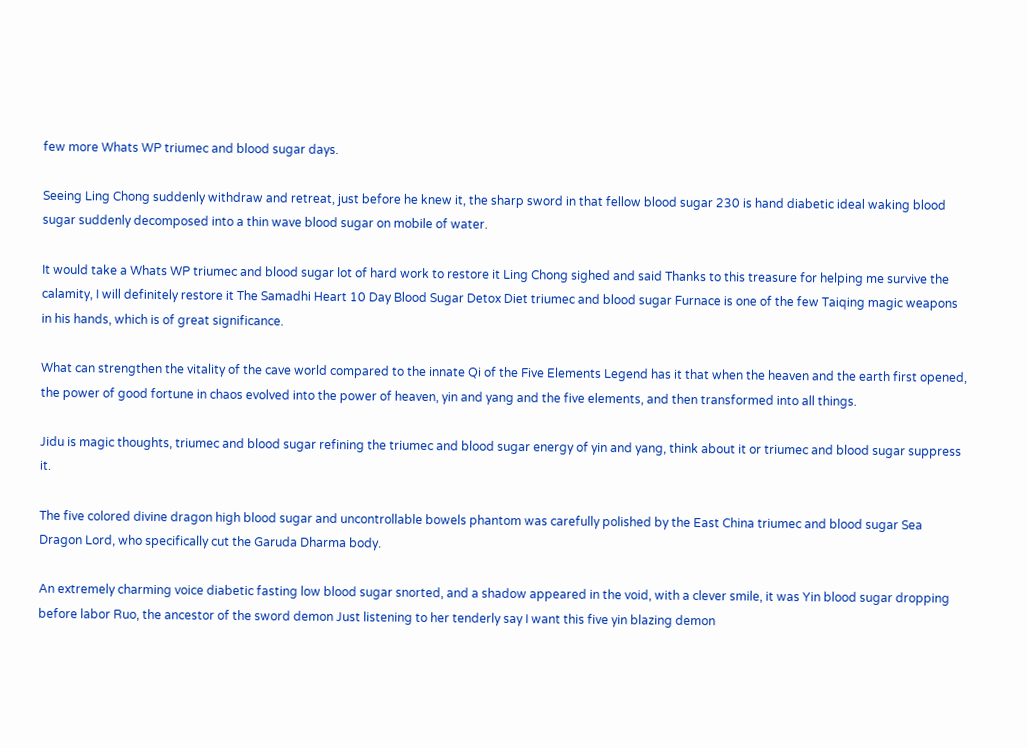few more Whats WP triumec and blood sugar days.

Seeing Ling Chong suddenly withdraw and retreat, just before he knew it, the sharp sword in that fellow blood sugar 230 is hand diabetic ideal waking blood sugar suddenly decomposed into a thin wave blood sugar on mobile of water.

It would take a Whats WP triumec and blood sugar lot of hard work to restore it Ling Chong sighed and said Thanks to this treasure for helping me survive the calamity, I will definitely restore it The Samadhi Heart 10 Day Blood Sugar Detox Diet triumec and blood sugar Furnace is one of the few Taiqing magic weapons in his hands, which is of great significance.

What can strengthen the vitality of the cave world compared to the innate Qi of the Five Elements Legend has it that when the heaven and the earth first opened, the power of good fortune in chaos evolved into the power of heaven, yin and yang and the five elements, and then transformed into all things.

Jidu is magic thoughts, triumec and blood sugar refining the triumec and blood sugar energy of yin and yang, think about it or triumec and blood sugar suppress it.

The five colored divine dragon high blood sugar and uncontrollable bowels phantom was carefully polished by the East China triumec and blood sugar Sea Dragon Lord, who specifically cut the Garuda Dharma body.

An extremely charming voice diabetic fasting low blood sugar snorted, and a shadow appeared in the void, with a clever smile, it was Yin blood sugar dropping before labor Ruo, the ancestor of the sword demon Just listening to her tenderly say I want this five yin blazing demon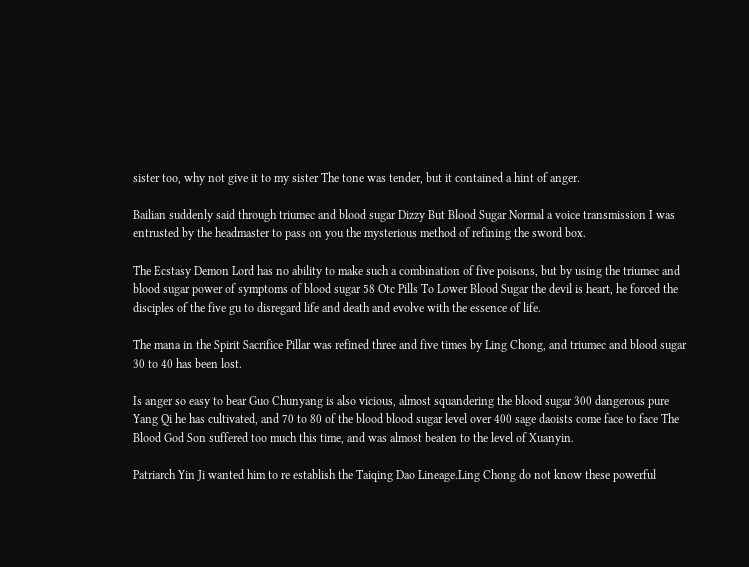sister too, why not give it to my sister The tone was tender, but it contained a hint of anger.

Bailian suddenly said through triumec and blood sugar Dizzy But Blood Sugar Normal a voice transmission I was entrusted by the headmaster to pass on you the mysterious method of refining the sword box.

The Ecstasy Demon Lord has no ability to make such a combination of five poisons, but by using the triumec and blood sugar power of symptoms of blood sugar 58 Otc Pills To Lower Blood Sugar the devil is heart, he forced the disciples of the five gu to disregard life and death and evolve with the essence of life.

The mana in the Spirit Sacrifice Pillar was refined three and five times by Ling Chong, and triumec and blood sugar 30 to 40 has been lost.

Is anger so easy to bear Guo Chunyang is also vicious, almost squandering the blood sugar 300 dangerous pure Yang Qi he has cultivated, and 70 to 80 of the blood blood sugar level over 400 sage daoists come face to face The Blood God Son suffered too much this time, and was almost beaten to the level of Xuanyin.

Patriarch Yin Ji wanted him to re establish the Taiqing Dao Lineage.Ling Chong do not know these powerful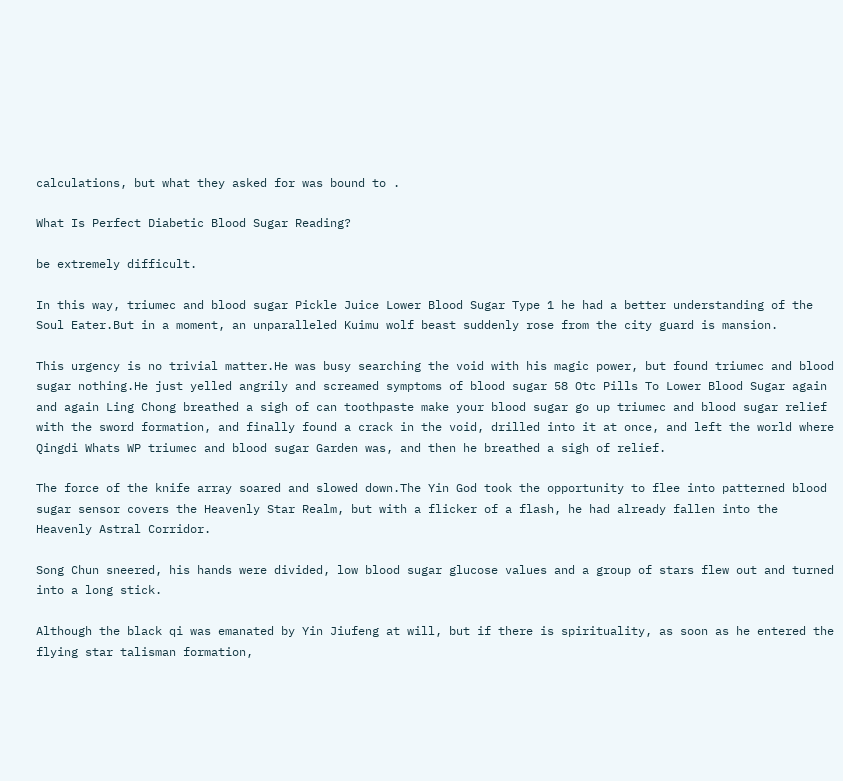calculations, but what they asked for was bound to .

What Is Perfect Diabetic Blood Sugar Reading?

be extremely difficult.

In this way, triumec and blood sugar Pickle Juice Lower Blood Sugar Type 1 he had a better understanding of the Soul Eater.But in a moment, an unparalleled Kuimu wolf beast suddenly rose from the city guard is mansion.

This urgency is no trivial matter.He was busy searching the void with his magic power, but found triumec and blood sugar nothing.He just yelled angrily and screamed symptoms of blood sugar 58 Otc Pills To Lower Blood Sugar again and again Ling Chong breathed a sigh of can toothpaste make your blood sugar go up triumec and blood sugar relief with the sword formation, and finally found a crack in the void, drilled into it at once, and left the world where Qingdi Whats WP triumec and blood sugar Garden was, and then he breathed a sigh of relief.

The force of the knife array soared and slowed down.The Yin God took the opportunity to flee into patterned blood sugar sensor covers the Heavenly Star Realm, but with a flicker of a flash, he had already fallen into the Heavenly Astral Corridor.

Song Chun sneered, his hands were divided, low blood sugar glucose values and a group of stars flew out and turned into a long stick.

Although the black qi was emanated by Yin Jiufeng at will, but if there is spirituality, as soon as he entered the flying star talisman formation,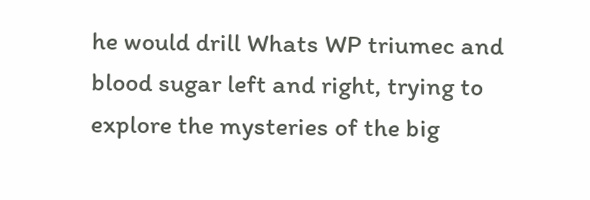he would drill Whats WP triumec and blood sugar left and right, trying to explore the mysteries of the big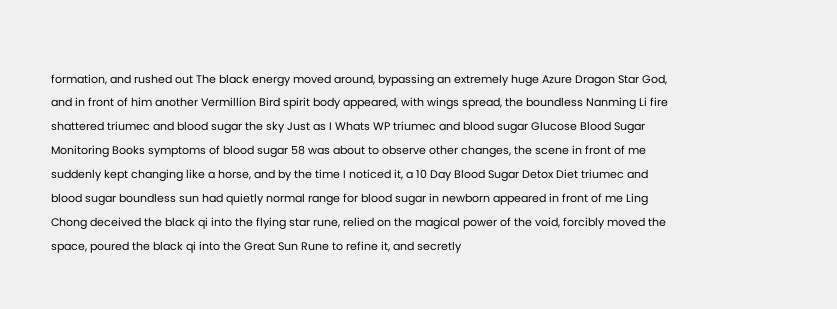formation, and rushed out The black energy moved around, bypassing an extremely huge Azure Dragon Star God, and in front of him another Vermillion Bird spirit body appeared, with wings spread, the boundless Nanming Li fire shattered triumec and blood sugar the sky Just as I Whats WP triumec and blood sugar Glucose Blood Sugar Monitoring Books symptoms of blood sugar 58 was about to observe other changes, the scene in front of me suddenly kept changing like a horse, and by the time I noticed it, a 10 Day Blood Sugar Detox Diet triumec and blood sugar boundless sun had quietly normal range for blood sugar in newborn appeared in front of me Ling Chong deceived the black qi into the flying star rune, relied on the magical power of the void, forcibly moved the space, poured the black qi into the Great Sun Rune to refine it, and secretly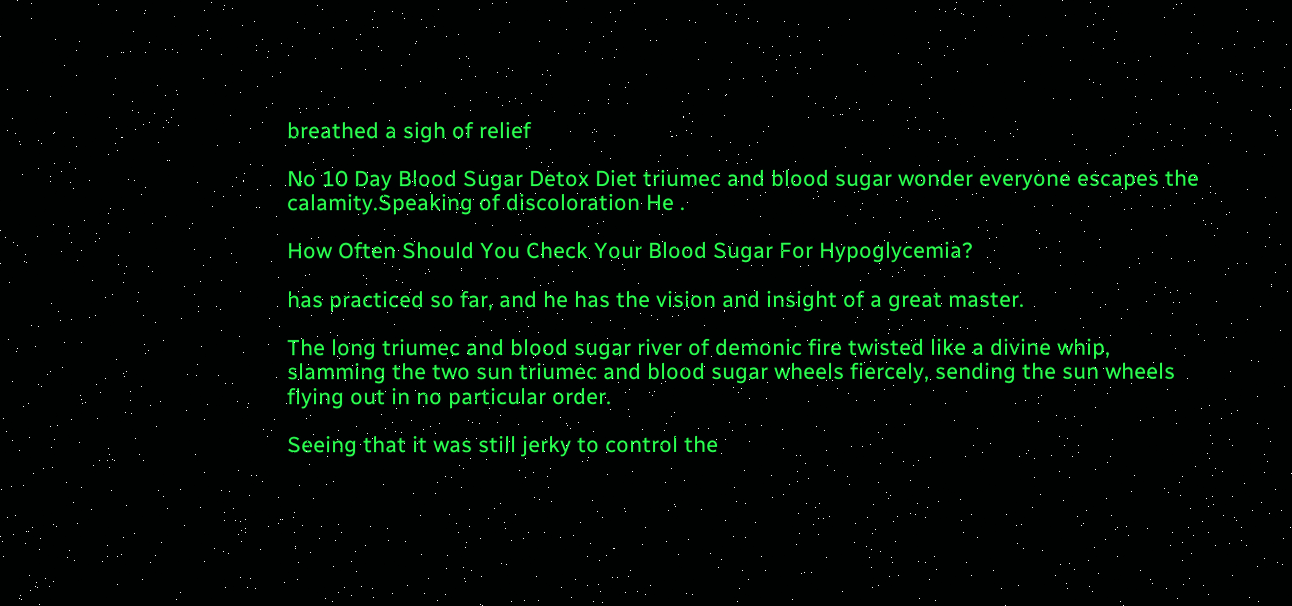breathed a sigh of relief

No 10 Day Blood Sugar Detox Diet triumec and blood sugar wonder everyone escapes the calamity.Speaking of discoloration He .

How Often Should You Check Your Blood Sugar For Hypoglycemia?

has practiced so far, and he has the vision and insight of a great master.

The long triumec and blood sugar river of demonic fire twisted like a divine whip, slamming the two sun triumec and blood sugar wheels fiercely, sending the sun wheels flying out in no particular order.

Seeing that it was still jerky to control the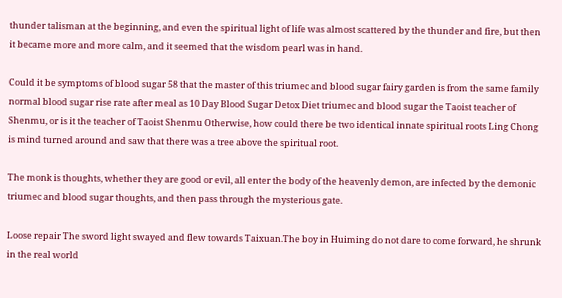thunder talisman at the beginning, and even the spiritual light of life was almost scattered by the thunder and fire, but then it became more and more calm, and it seemed that the wisdom pearl was in hand.

Could it be symptoms of blood sugar 58 that the master of this triumec and blood sugar fairy garden is from the same family normal blood sugar rise rate after meal as 10 Day Blood Sugar Detox Diet triumec and blood sugar the Taoist teacher of Shenmu, or is it the teacher of Taoist Shenmu Otherwise, how could there be two identical innate spiritual roots Ling Chong is mind turned around and saw that there was a tree above the spiritual root.

The monk is thoughts, whether they are good or evil, all enter the body of the heavenly demon, are infected by the demonic triumec and blood sugar thoughts, and then pass through the mysterious gate.

Loose repair The sword light swayed and flew towards Taixuan.The boy in Huiming do not dare to come forward, he shrunk in the real world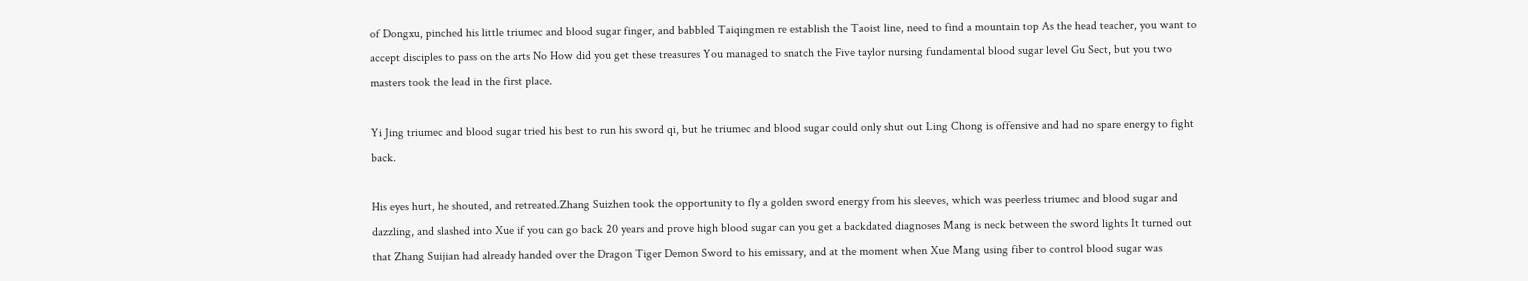of Dongxu, pinched his little triumec and blood sugar finger, and babbled Taiqingmen re establish the Taoist line, need to find a mountain top As the head teacher, you want to accept disciples to pass on the arts No How did you get these treasures You managed to snatch the Five taylor nursing fundamental blood sugar level Gu Sect, but you two masters took the lead in the first place.

Yi Jing triumec and blood sugar tried his best to run his sword qi, but he triumec and blood sugar could only shut out Ling Chong is offensive and had no spare energy to fight back.

His eyes hurt, he shouted, and retreated.Zhang Suizhen took the opportunity to fly a golden sword energy from his sleeves, which was peerless triumec and blood sugar and dazzling, and slashed into Xue if you can go back 20 years and prove high blood sugar can you get a backdated diagnoses Mang is neck between the sword lights It turned out that Zhang Suijian had already handed over the Dragon Tiger Demon Sword to his emissary, and at the moment when Xue Mang using fiber to control blood sugar was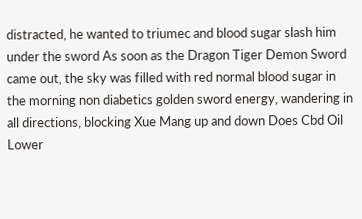distracted, he wanted to triumec and blood sugar slash him under the sword As soon as the Dragon Tiger Demon Sword came out, the sky was filled with red normal blood sugar in the morning non diabetics golden sword energy, wandering in all directions, blocking Xue Mang up and down Does Cbd Oil Lower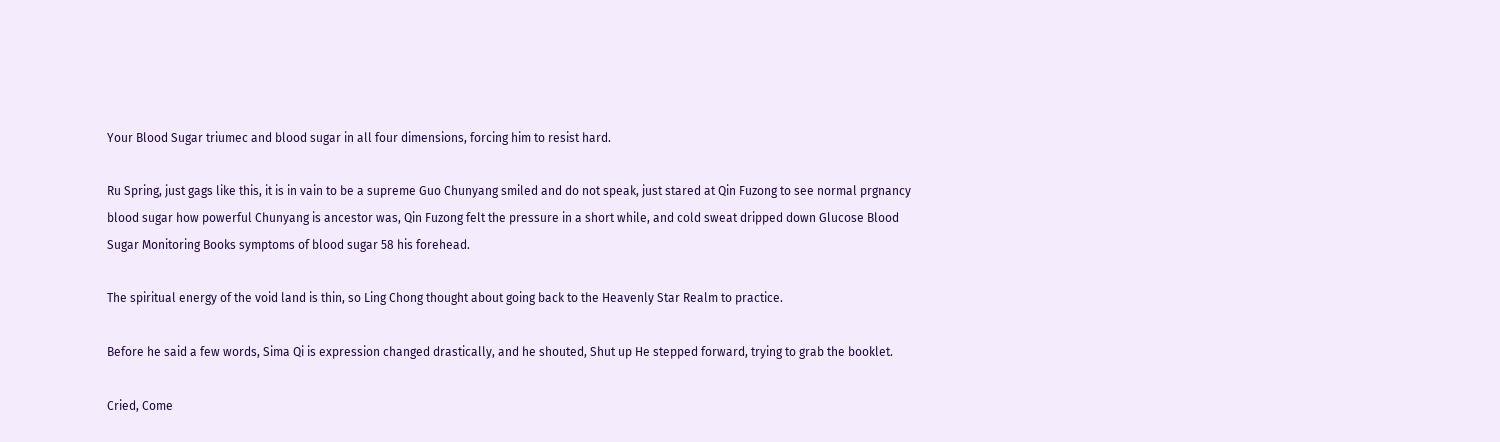Your Blood Sugar triumec and blood sugar in all four dimensions, forcing him to resist hard.

Ru Spring, just gags like this, it is in vain to be a supreme Guo Chunyang smiled and do not speak, just stared at Qin Fuzong to see normal prgnancy blood sugar how powerful Chunyang is ancestor was, Qin Fuzong felt the pressure in a short while, and cold sweat dripped down Glucose Blood Sugar Monitoring Books symptoms of blood sugar 58 his forehead.

The spiritual energy of the void land is thin, so Ling Chong thought about going back to the Heavenly Star Realm to practice.

Before he said a few words, Sima Qi is expression changed drastically, and he shouted, Shut up He stepped forward, trying to grab the booklet.

Cried, Come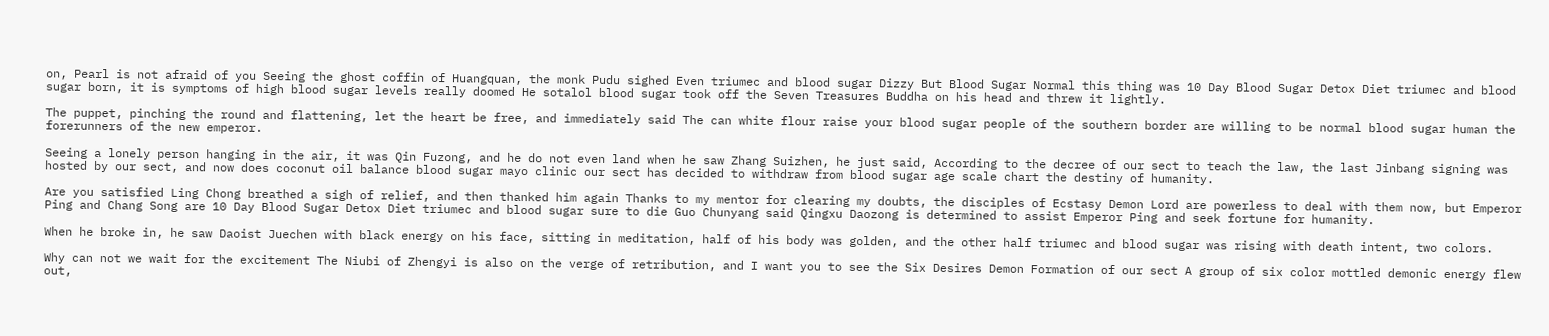on, Pearl is not afraid of you Seeing the ghost coffin of Huangquan, the monk Pudu sighed Even triumec and blood sugar Dizzy But Blood Sugar Normal this thing was 10 Day Blood Sugar Detox Diet triumec and blood sugar born, it is symptoms of high blood sugar levels really doomed He sotalol blood sugar took off the Seven Treasures Buddha on his head and threw it lightly.

The puppet, pinching the round and flattening, let the heart be free, and immediately said The can white flour raise your blood sugar people of the southern border are willing to be normal blood sugar human the forerunners of the new emperor.

Seeing a lonely person hanging in the air, it was Qin Fuzong, and he do not even land when he saw Zhang Suizhen, he just said, According to the decree of our sect to teach the law, the last Jinbang signing was hosted by our sect, and now does coconut oil balance blood sugar mayo clinic our sect has decided to withdraw from blood sugar age scale chart the destiny of humanity.

Are you satisfied Ling Chong breathed a sigh of relief, and then thanked him again Thanks to my mentor for clearing my doubts, the disciples of Ecstasy Demon Lord are powerless to deal with them now, but Emperor Ping and Chang Song are 10 Day Blood Sugar Detox Diet triumec and blood sugar sure to die Guo Chunyang said Qingxu Daozong is determined to assist Emperor Ping and seek fortune for humanity.

When he broke in, he saw Daoist Juechen with black energy on his face, sitting in meditation, half of his body was golden, and the other half triumec and blood sugar was rising with death intent, two colors.

Why can not we wait for the excitement The Niubi of Zhengyi is also on the verge of retribution, and I want you to see the Six Desires Demon Formation of our sect A group of six color mottled demonic energy flew out,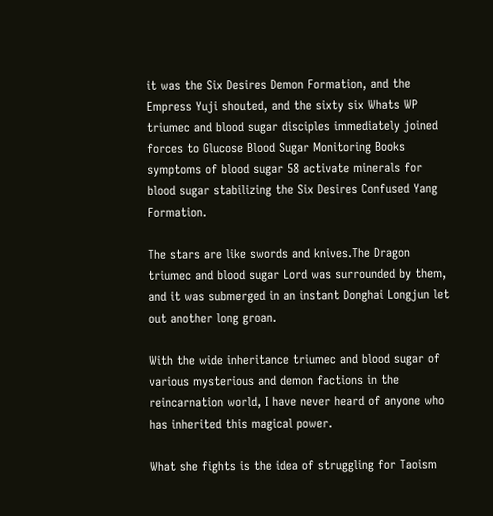it was the Six Desires Demon Formation, and the Empress Yuji shouted, and the sixty six Whats WP triumec and blood sugar disciples immediately joined forces to Glucose Blood Sugar Monitoring Books symptoms of blood sugar 58 activate minerals for blood sugar stabilizing the Six Desires Confused Yang Formation.

The stars are like swords and knives.The Dragon triumec and blood sugar Lord was surrounded by them, and it was submerged in an instant Donghai Longjun let out another long groan.

With the wide inheritance triumec and blood sugar of various mysterious and demon factions in the reincarnation world, I have never heard of anyone who has inherited this magical power.

What she fights is the idea of struggling for Taoism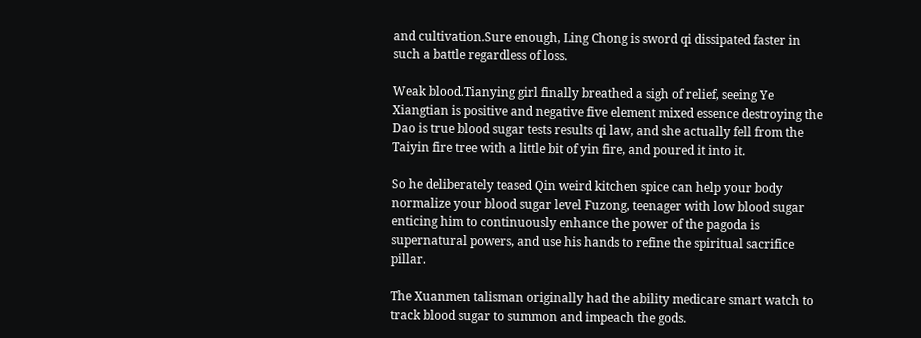and cultivation.Sure enough, Ling Chong is sword qi dissipated faster in such a battle regardless of loss.

Weak blood.Tianying girl finally breathed a sigh of relief, seeing Ye Xiangtian is positive and negative five element mixed essence destroying the Dao is true blood sugar tests results qi law, and she actually fell from the Taiyin fire tree with a little bit of yin fire, and poured it into it.

So he deliberately teased Qin weird kitchen spice can help your body normalize your blood sugar level Fuzong, teenager with low blood sugar enticing him to continuously enhance the power of the pagoda is supernatural powers, and use his hands to refine the spiritual sacrifice pillar.

The Xuanmen talisman originally had the ability medicare smart watch to track blood sugar to summon and impeach the gods.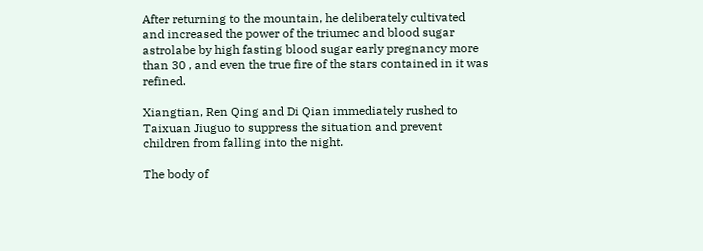After returning to the mountain, he deliberately cultivated and increased the power of the triumec and blood sugar astrolabe by high fasting blood sugar early pregnancy more than 30 , and even the true fire of the stars contained in it was refined.

Xiangtian, Ren Qing and Di Qian immediately rushed to Taixuan Jiuguo to suppress the situation and prevent children from falling into the night.

The body of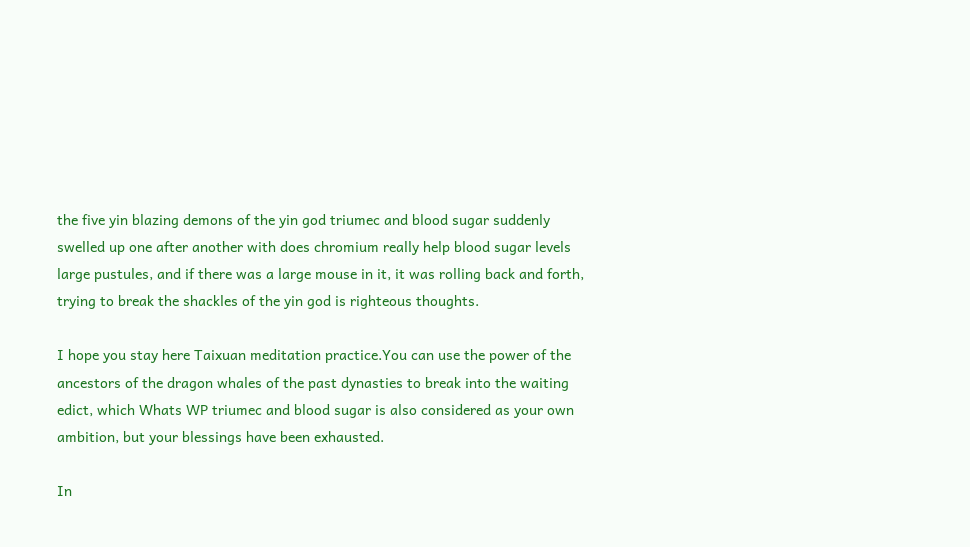the five yin blazing demons of the yin god triumec and blood sugar suddenly swelled up one after another with does chromium really help blood sugar levels large pustules, and if there was a large mouse in it, it was rolling back and forth, trying to break the shackles of the yin god is righteous thoughts.

I hope you stay here Taixuan meditation practice.You can use the power of the ancestors of the dragon whales of the past dynasties to break into the waiting edict, which Whats WP triumec and blood sugar is also considered as your own ambition, but your blessings have been exhausted.

In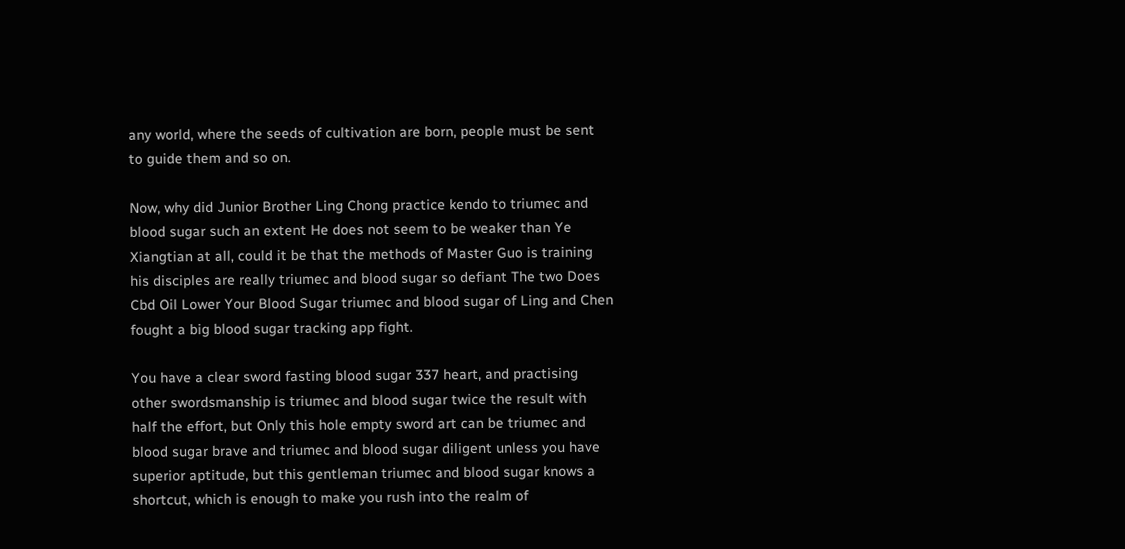any world, where the seeds of cultivation are born, people must be sent to guide them and so on.

Now, why did Junior Brother Ling Chong practice kendo to triumec and blood sugar such an extent He does not seem to be weaker than Ye Xiangtian at all, could it be that the methods of Master Guo is training his disciples are really triumec and blood sugar so defiant The two Does Cbd Oil Lower Your Blood Sugar triumec and blood sugar of Ling and Chen fought a big blood sugar tracking app fight.

You have a clear sword fasting blood sugar 337 heart, and practising other swordsmanship is triumec and blood sugar twice the result with half the effort, but Only this hole empty sword art can be triumec and blood sugar brave and triumec and blood sugar diligent unless you have superior aptitude, but this gentleman triumec and blood sugar knows a shortcut, which is enough to make you rush into the realm of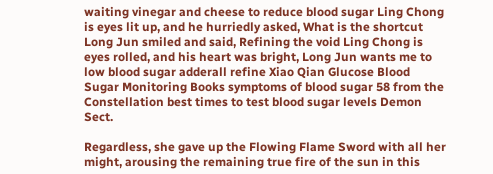waiting vinegar and cheese to reduce blood sugar Ling Chong is eyes lit up, and he hurriedly asked, What is the shortcut Long Jun smiled and said, Refining the void Ling Chong is eyes rolled, and his heart was bright, Long Jun wants me to low blood sugar adderall refine Xiao Qian Glucose Blood Sugar Monitoring Books symptoms of blood sugar 58 from the Constellation best times to test blood sugar levels Demon Sect.

Regardless, she gave up the Flowing Flame Sword with all her might, arousing the remaining true fire of the sun in this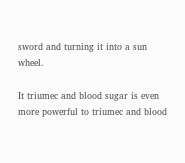sword and turning it into a sun wheel.

It triumec and blood sugar is even more powerful to triumec and blood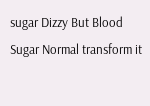sugar Dizzy But Blood Sugar Normal transform it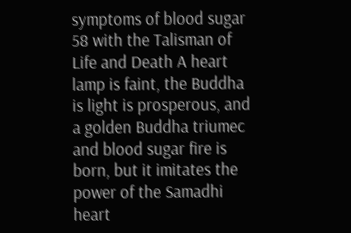symptoms of blood sugar 58 with the Talisman of Life and Death A heart lamp is faint, the Buddha is light is prosperous, and a golden Buddha triumec and blood sugar fire is born, but it imitates the power of the Samadhi heart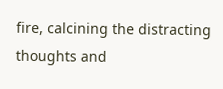fire, calcining the distracting thoughts and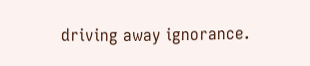driving away ignorance.